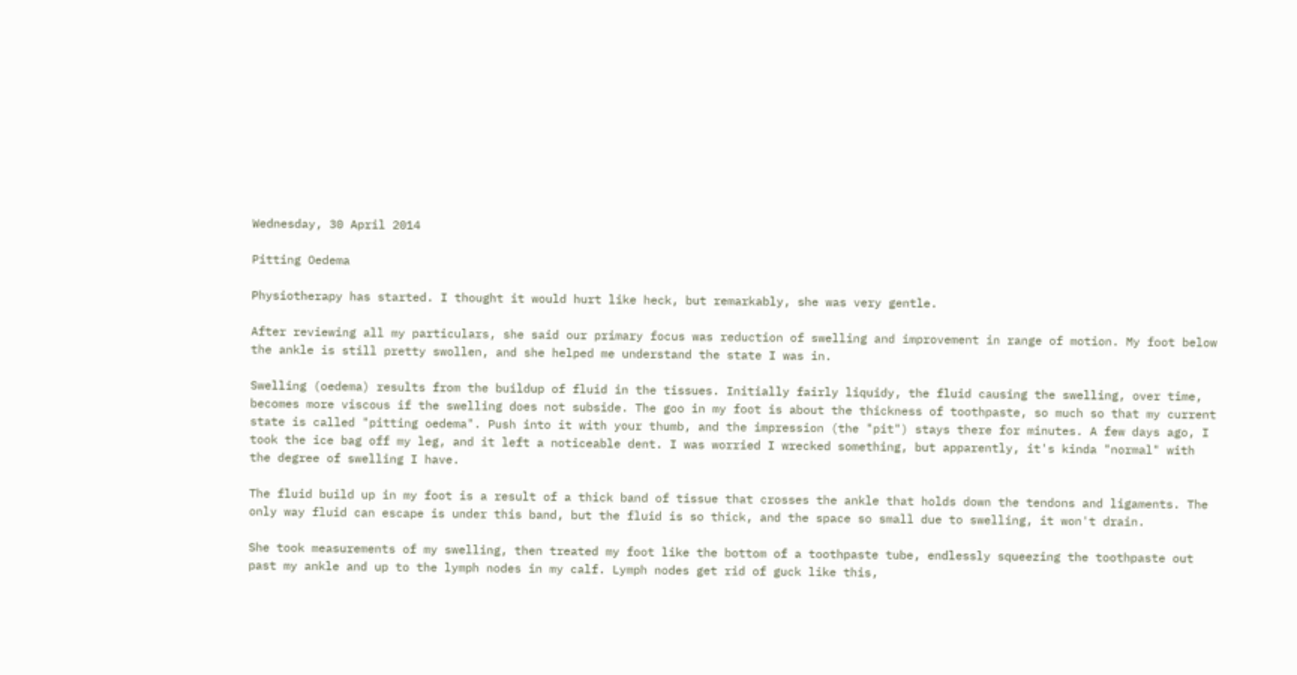Wednesday, 30 April 2014

Pitting Oedema

Physiotherapy has started. I thought it would hurt like heck, but remarkably, she was very gentle.

After reviewing all my particulars, she said our primary focus was reduction of swelling and improvement in range of motion. My foot below the ankle is still pretty swollen, and she helped me understand the state I was in.

Swelling (oedema) results from the buildup of fluid in the tissues. Initially fairly liquidy, the fluid causing the swelling, over time, becomes more viscous if the swelling does not subside. The goo in my foot is about the thickness of toothpaste, so much so that my current state is called "pitting oedema". Push into it with your thumb, and the impression (the "pit") stays there for minutes. A few days ago, I took the ice bag off my leg, and it left a noticeable dent. I was worried I wrecked something, but apparently, it's kinda "normal" with the degree of swelling I have.

The fluid build up in my foot is a result of a thick band of tissue that crosses the ankle that holds down the tendons and ligaments. The only way fluid can escape is under this band, but the fluid is so thick, and the space so small due to swelling, it won't drain.

She took measurements of my swelling, then treated my foot like the bottom of a toothpaste tube, endlessly squeezing the toothpaste out past my ankle and up to the lymph nodes in my calf. Lymph nodes get rid of guck like this,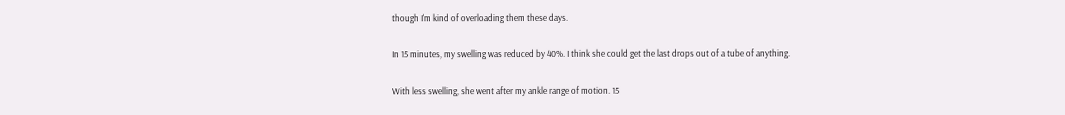though I'm kind of overloading them these days.

In 15 minutes, my swelling was reduced by 40%. I think she could get the last drops out of a tube of anything.

With less swelling, she went after my ankle range of motion. 15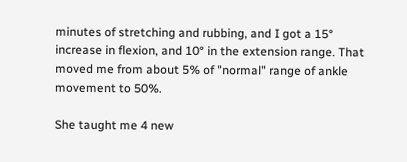minutes of stretching and rubbing, and I got a 15° increase in flexion, and 10° in the extension range. That moved me from about 5% of "normal" range of ankle movement to 50%.

She taught me 4 new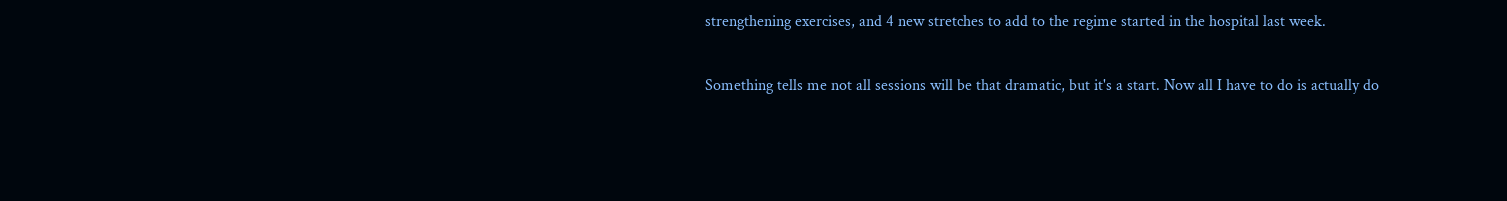strengthening exercises, and 4 new stretches to add to the regime started in the hospital last week.

Something tells me not all sessions will be that dramatic, but it's a start. Now all I have to do is actually do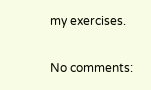my exercises.

No comments: